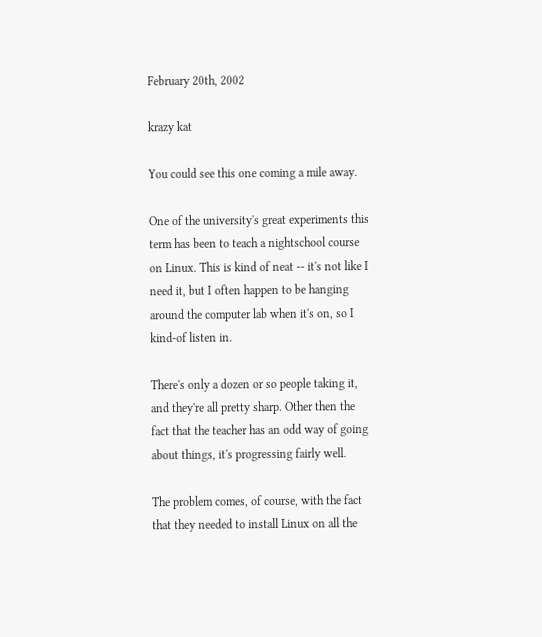February 20th, 2002

krazy kat

You could see this one coming a mile away.

One of the university's great experiments this term has been to teach a nightschool course on Linux. This is kind of neat -- it's not like I need it, but I often happen to be hanging around the computer lab when it's on, so I kind-of listen in.

There's only a dozen or so people taking it, and they're all pretty sharp. Other then the fact that the teacher has an odd way of going about things, it's progressing fairly well.

The problem comes, of course, with the fact that they needed to install Linux on all the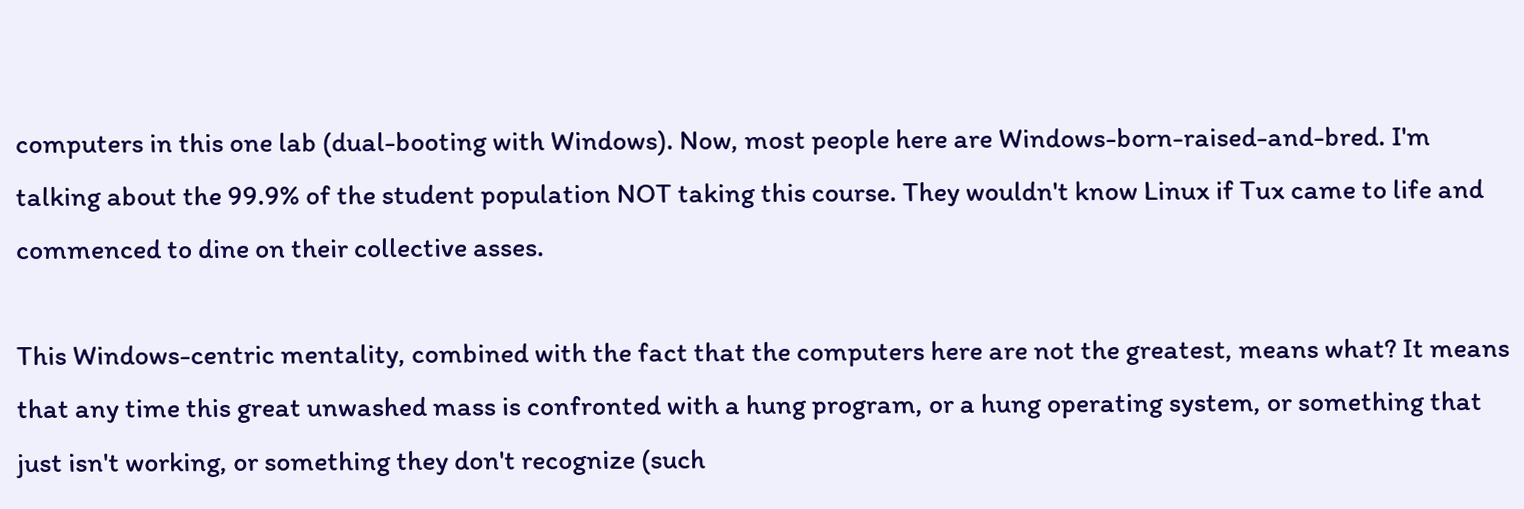computers in this one lab (dual-booting with Windows). Now, most people here are Windows-born-raised-and-bred. I'm talking about the 99.9% of the student population NOT taking this course. They wouldn't know Linux if Tux came to life and commenced to dine on their collective asses.

This Windows-centric mentality, combined with the fact that the computers here are not the greatest, means what? It means that any time this great unwashed mass is confronted with a hung program, or a hung operating system, or something that just isn't working, or something they don't recognize (such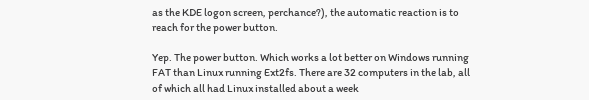as the KDE logon screen, perchance?), the automatic reaction is to reach for the power button.

Yep. The power button. Which works a lot better on Windows running FAT than Linux running Ext2fs. There are 32 computers in the lab, all of which all had Linux installed about a week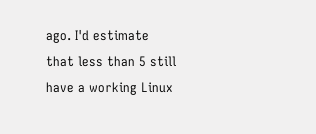ago. I'd estimate that less than 5 still have a working Linux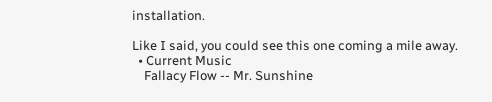installation.

Like I said, you could see this one coming a mile away.
  • Current Music
    Fallacy Flow -- Mr. Sunshine